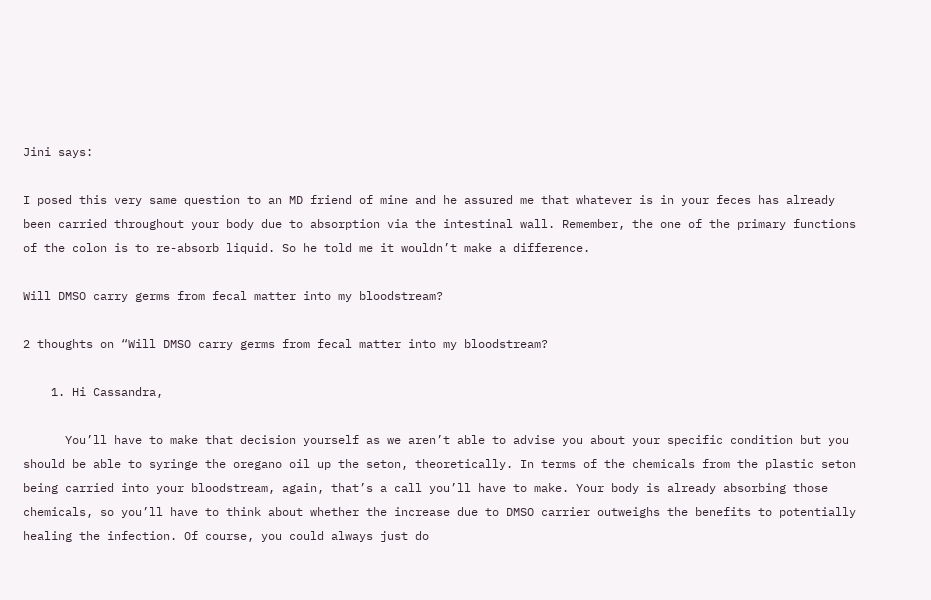Jini says:

I posed this very same question to an MD friend of mine and he assured me that whatever is in your feces has already been carried throughout your body due to absorption via the intestinal wall. Remember, the one of the primary functions of the colon is to re-absorb liquid. So he told me it wouldn’t make a difference.

Will DMSO carry germs from fecal matter into my bloodstream?

2 thoughts on “Will DMSO carry germs from fecal matter into my bloodstream?

    1. Hi Cassandra,

      You’ll have to make that decision yourself as we aren’t able to advise you about your specific condition but you should be able to syringe the oregano oil up the seton, theoretically. In terms of the chemicals from the plastic seton being carried into your bloodstream, again, that’s a call you’ll have to make. Your body is already absorbing those chemicals, so you’ll have to think about whether the increase due to DMSO carrier outweighs the benefits to potentially healing the infection. Of course, you could always just do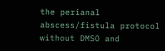the perianal abscess/fistula protocol without DMSO and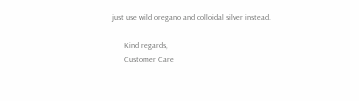just use wild oregano and colloidal silver instead.

      Kind regards,
      Customer Care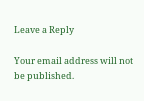Leave a Reply

Your email address will not be published.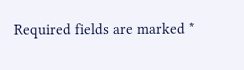Required fields are marked *